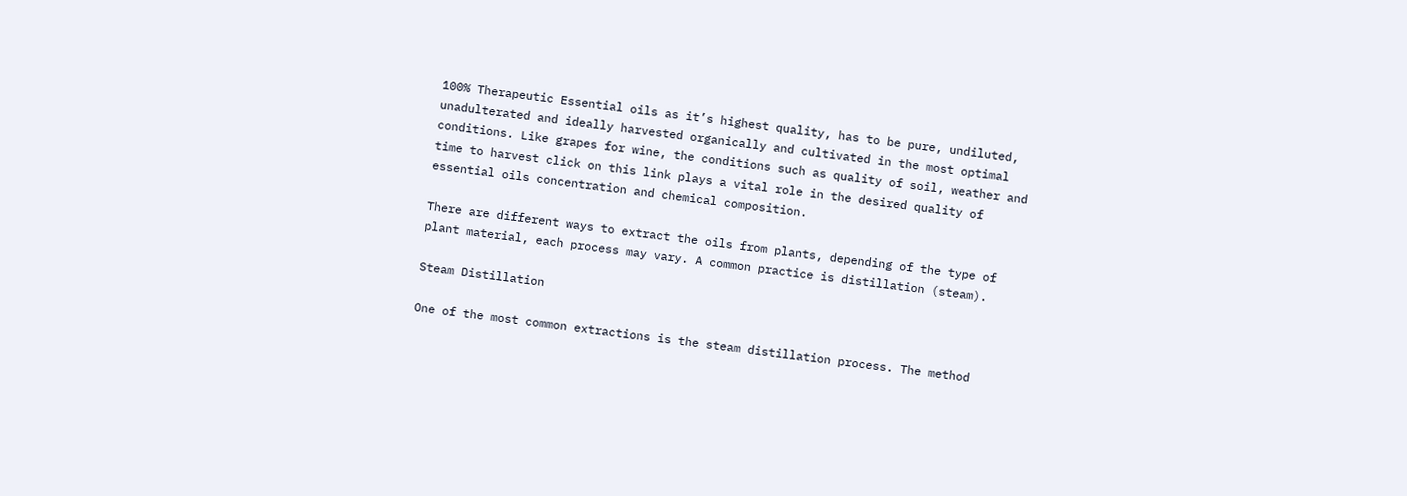100% Therapeutic Essential oils as it’s highest quality, has to be pure, undiluted, unadulterated and ideally harvested organically and cultivated in the most optimal conditions. Like grapes for wine, the conditions such as quality of soil, weather and time to harvest click on this link plays a vital role in the desired quality of essential oils concentration and chemical composition.

There are different ways to extract the oils from plants, depending of the type of plant material, each process may vary. A common practice is distillation (steam).

Steam Distillation

One of the most common extractions is the steam distillation process. The method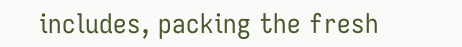includes, packing the fresh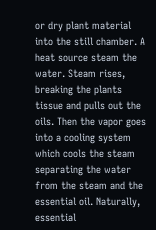or dry plant material into the still chamber. A heat source steam the water. Steam rises, breaking the plants tissue and pulls out the oils. Then the vapor goes into a cooling system which cools the steam separating the water from the steam and the essential oil. Naturally, essential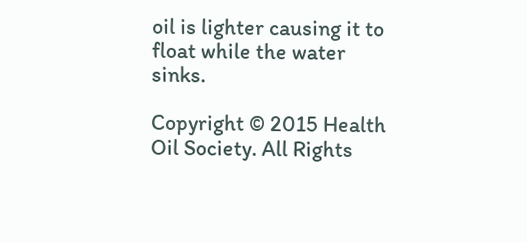oil is lighter causing it to float while the water sinks.

Copyright © 2015 Health Oil Society. All Rights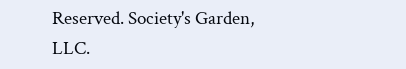Reserved. Society's Garden, LLC.